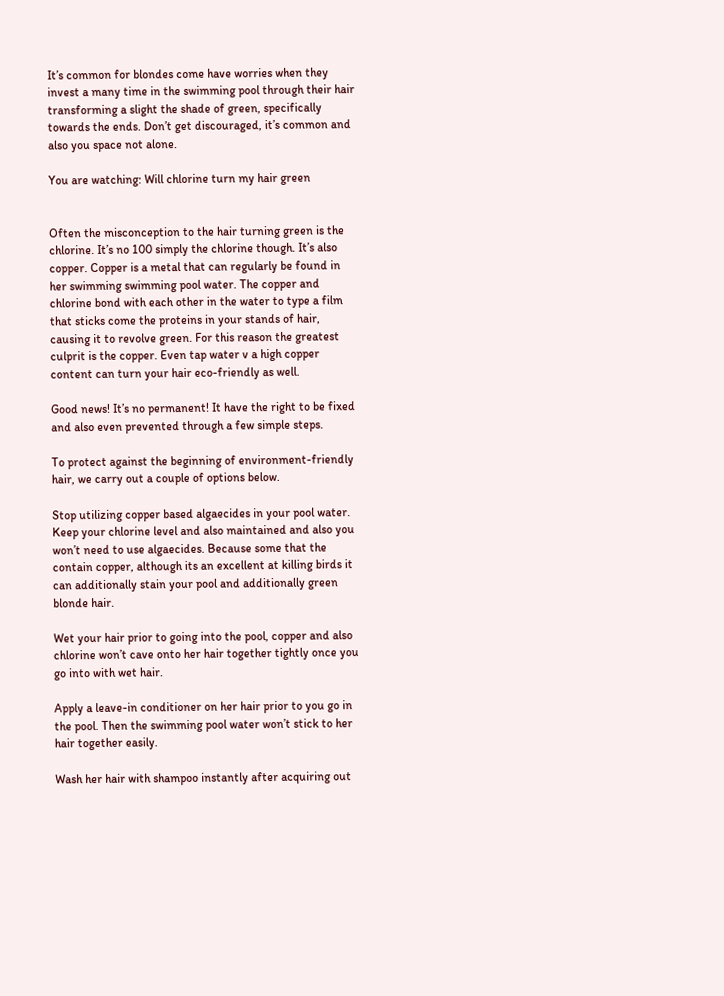It’s common for blondes come have worries when they invest a many time in the swimming pool through their hair transforming a slight the shade of green, specifically towards the ends. Don’t get discouraged, it’s common and also you space not alone.

You are watching: Will chlorine turn my hair green


Often the misconception to the hair turning green is the chlorine. It’s no 100 simply the chlorine though. It’s also copper. Copper is a metal that can regularly be found in her swimming swimming pool water. The copper and chlorine bond with each other in the water to type a film that sticks come the proteins in your stands of hair, causing it to revolve green. For this reason the greatest culprit is the copper. Even tap water v a high copper content can turn your hair eco-friendly as well.

Good news! It’s no permanent! It have the right to be fixed and also even prevented through a few simple steps.

To protect against the beginning of environment-friendly hair, we carry out a couple of options below.

Stop utilizing copper based algaecides in your pool water. Keep your chlorine level and also maintained and also you won’t need to use algaecides. Because some that the contain copper, although its an excellent at killing birds it can additionally stain your pool and additionally green blonde hair.

Wet your hair prior to going into the pool, copper and also chlorine won’t cave onto her hair together tightly once you go into with wet hair.

Apply a leave-in conditioner on her hair prior to you go in the pool. Then the swimming pool water won’t stick to her hair together easily.

Wash her hair with shampoo instantly after acquiring out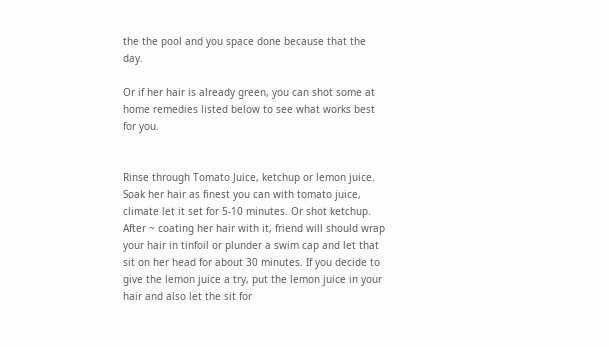the the pool and you space done because that the day.

Or if her hair is already green, you can shot some at home remedies listed below to see what works best for you.


Rinse through Tomato Juice, ketchup or lemon juice. Soak her hair as finest you can with tomato juice, climate let it set for 5-10 minutes. Or shot ketchup. After ~ coating her hair with it, friend will should wrap your hair in tinfoil or plunder a swim cap and let that sit on her head for about 30 minutes. If you decide to give the lemon juice a try, put the lemon juice in your hair and also let the sit for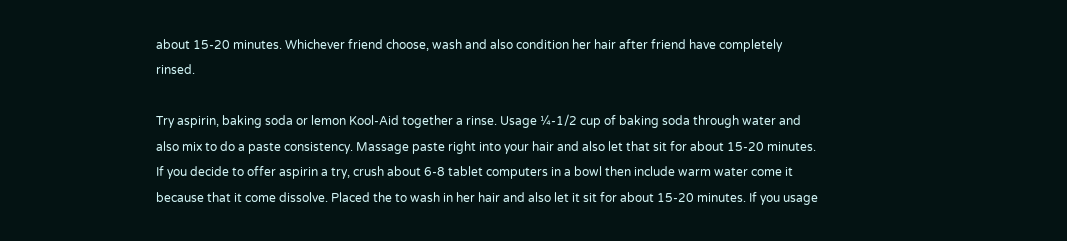about 15-20 minutes. Whichever friend choose, wash and also condition her hair after friend have completely rinsed.

Try aspirin, baking soda or lemon Kool-Aid together a rinse. Usage ¼-1/2 cup of baking soda through water and also mix to do a paste consistency. Massage paste right into your hair and also let that sit for about 15-20 minutes. If you decide to offer aspirin a try, crush about 6-8 tablet computers in a bowl then include warm water come it because that it come dissolve. Placed the to wash in her hair and also let it sit for about 15-20 minutes. If you usage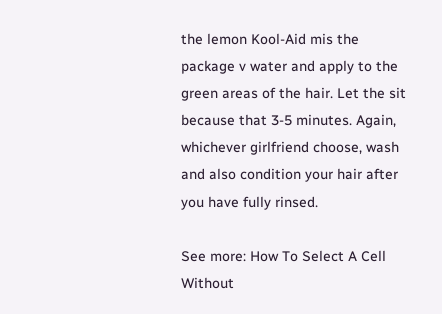the lemon Kool-Aid mis the package v water and apply to the green areas of the hair. Let the sit because that 3-5 minutes. Again, whichever girlfriend choose, wash and also condition your hair after you have fully rinsed.

See more: How To Select A Cell Without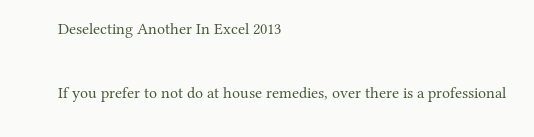Deselecting Another In Excel 2013

If you prefer to not do at house remedies, over there is a professional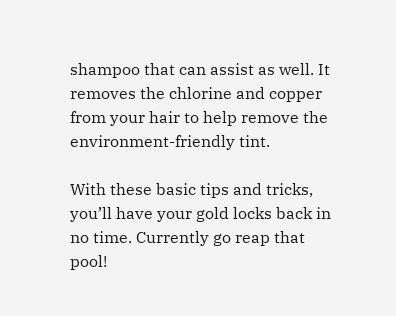shampoo that can assist as well. It removes the chlorine and copper from your hair to help remove the environment-friendly tint.

With these basic tips and tricks, you’ll have your gold locks back in no time. Currently go reap that pool!